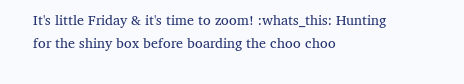It's little Friday & it's time to zoom! :whats_this: Hunting for the shiny box before boarding the choo choo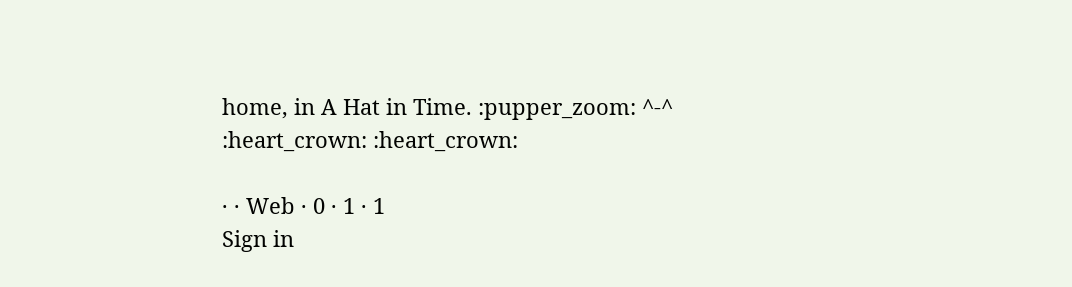home, in A Hat in Time. :pupper_zoom: ^-^
:heart_crown: :heart_crown:

· · Web · 0 · 1 · 1
Sign in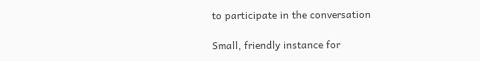to participate in the conversation

Small, friendly instance for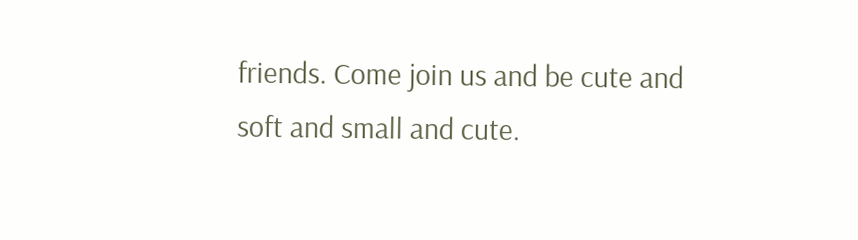friends. Come join us and be cute and soft and small and cute.